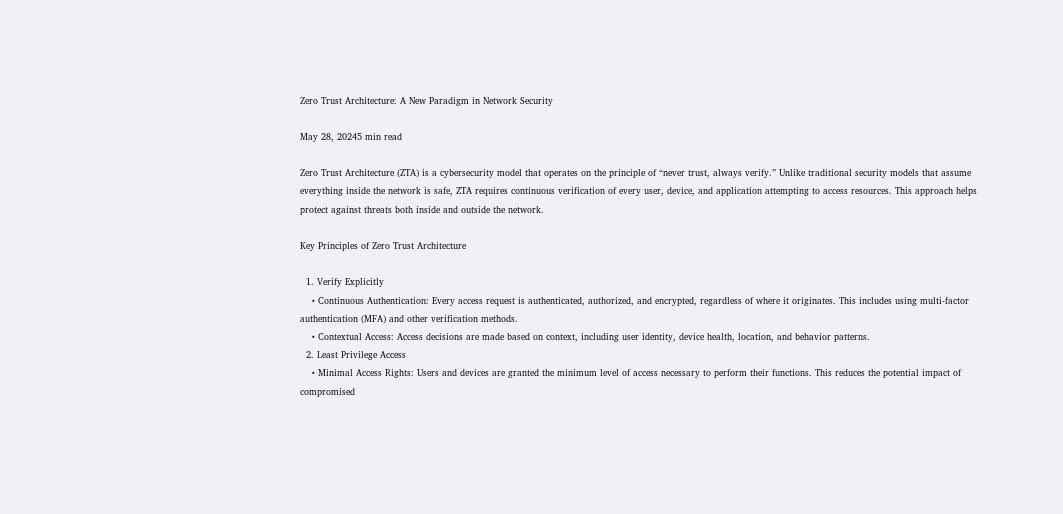Zero Trust Architecture: A New Paradigm in Network Security

May 28, 20245 min read

Zero Trust Architecture (ZTA) is a cybersecurity model that operates on the principle of “never trust, always verify.” Unlike traditional security models that assume everything inside the network is safe, ZTA requires continuous verification of every user, device, and application attempting to access resources. This approach helps protect against threats both inside and outside the network.

Key Principles of Zero Trust Architecture

  1. Verify Explicitly
    • Continuous Authentication: Every access request is authenticated, authorized, and encrypted, regardless of where it originates. This includes using multi-factor authentication (MFA) and other verification methods.
    • Contextual Access: Access decisions are made based on context, including user identity, device health, location, and behavior patterns.
  2. Least Privilege Access
    • Minimal Access Rights: Users and devices are granted the minimum level of access necessary to perform their functions. This reduces the potential impact of compromised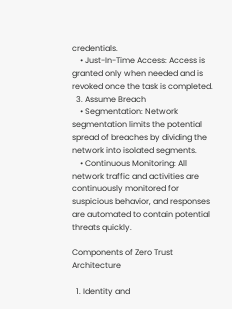credentials.
    • Just-In-Time Access: Access is granted only when needed and is revoked once the task is completed.
  3. Assume Breach
    • Segmentation: Network segmentation limits the potential spread of breaches by dividing the network into isolated segments.
    • Continuous Monitoring: All network traffic and activities are continuously monitored for suspicious behavior, and responses are automated to contain potential threats quickly.

Components of Zero Trust Architecture

  1. Identity and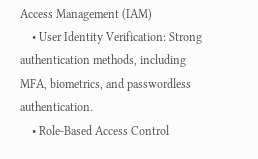Access Management (IAM)
    • User Identity Verification: Strong authentication methods, including MFA, biometrics, and passwordless authentication.
    • Role-Based Access Control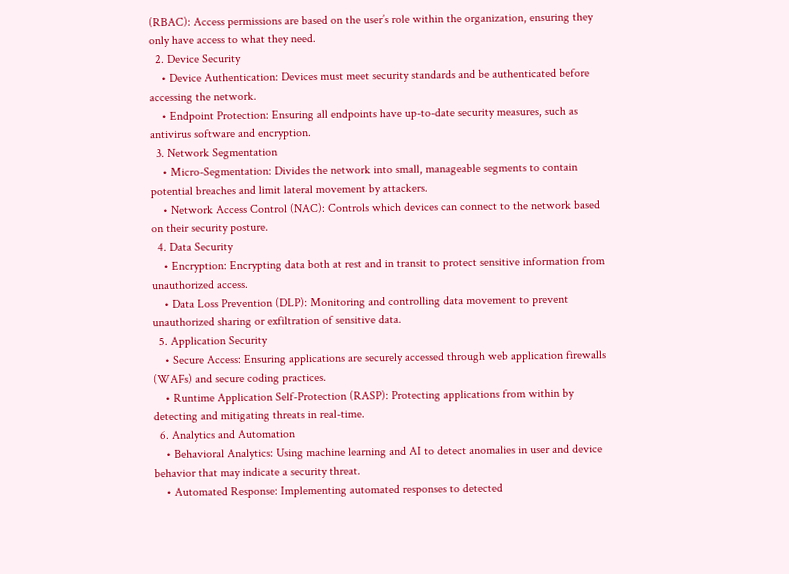(RBAC): Access permissions are based on the user’s role within the organization, ensuring they only have access to what they need.
  2. Device Security
    • Device Authentication: Devices must meet security standards and be authenticated before accessing the network.
    • Endpoint Protection: Ensuring all endpoints have up-to-date security measures, such as antivirus software and encryption.
  3. Network Segmentation
    • Micro-Segmentation: Divides the network into small, manageable segments to contain potential breaches and limit lateral movement by attackers.
    • Network Access Control (NAC): Controls which devices can connect to the network based on their security posture.
  4. Data Security
    • Encryption: Encrypting data both at rest and in transit to protect sensitive information from unauthorized access.
    • Data Loss Prevention (DLP): Monitoring and controlling data movement to prevent unauthorized sharing or exfiltration of sensitive data.
  5. Application Security
    • Secure Access: Ensuring applications are securely accessed through web application firewalls (WAFs) and secure coding practices.
    • Runtime Application Self-Protection (RASP): Protecting applications from within by detecting and mitigating threats in real-time.
  6. Analytics and Automation
    • Behavioral Analytics: Using machine learning and AI to detect anomalies in user and device behavior that may indicate a security threat.
    • Automated Response: Implementing automated responses to detected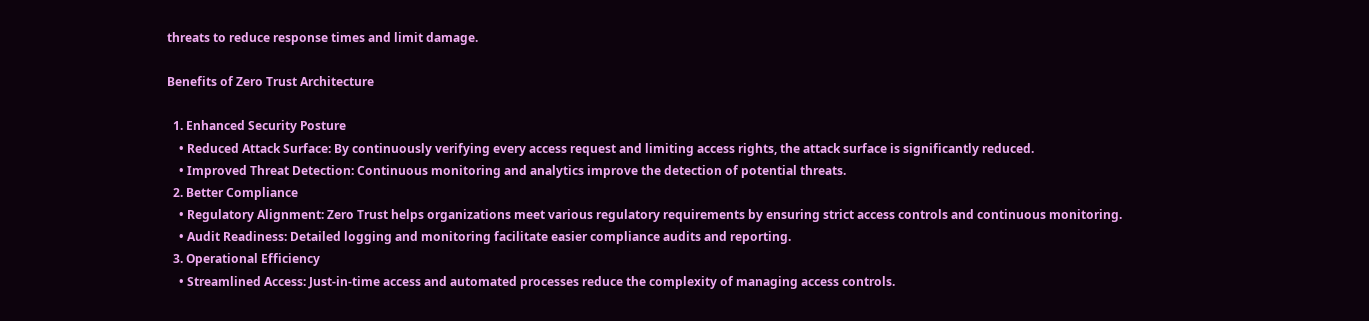threats to reduce response times and limit damage.

Benefits of Zero Trust Architecture

  1. Enhanced Security Posture
    • Reduced Attack Surface: By continuously verifying every access request and limiting access rights, the attack surface is significantly reduced.
    • Improved Threat Detection: Continuous monitoring and analytics improve the detection of potential threats.
  2. Better Compliance
    • Regulatory Alignment: Zero Trust helps organizations meet various regulatory requirements by ensuring strict access controls and continuous monitoring.
    • Audit Readiness: Detailed logging and monitoring facilitate easier compliance audits and reporting.
  3. Operational Efficiency
    • Streamlined Access: Just-in-time access and automated processes reduce the complexity of managing access controls.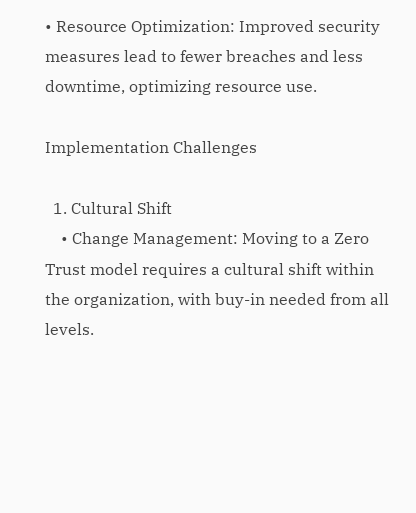• Resource Optimization: Improved security measures lead to fewer breaches and less downtime, optimizing resource use.

Implementation Challenges

  1. Cultural Shift
    • Change Management: Moving to a Zero Trust model requires a cultural shift within the organization, with buy-in needed from all levels.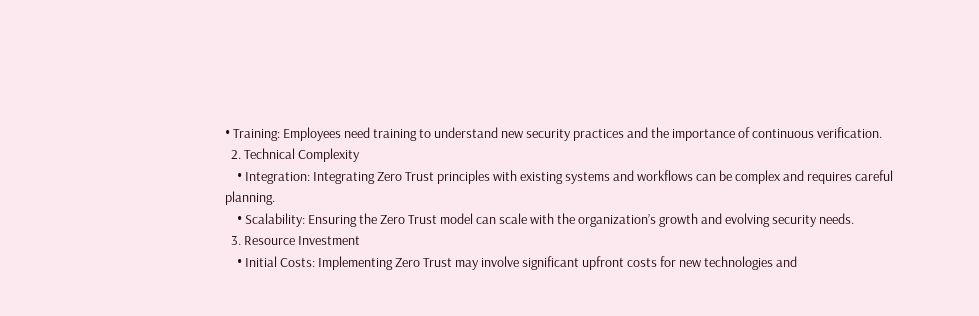• Training: Employees need training to understand new security practices and the importance of continuous verification.
  2. Technical Complexity
    • Integration: Integrating Zero Trust principles with existing systems and workflows can be complex and requires careful planning.
    • Scalability: Ensuring the Zero Trust model can scale with the organization’s growth and evolving security needs.
  3. Resource Investment
    • Initial Costs: Implementing Zero Trust may involve significant upfront costs for new technologies and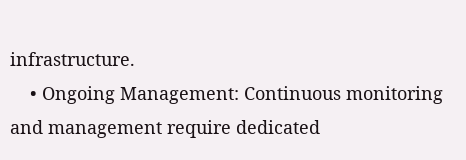infrastructure.
    • Ongoing Management: Continuous monitoring and management require dedicated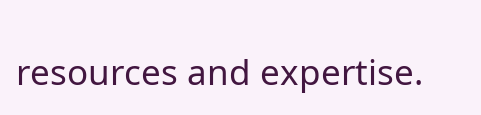resources and expertise.